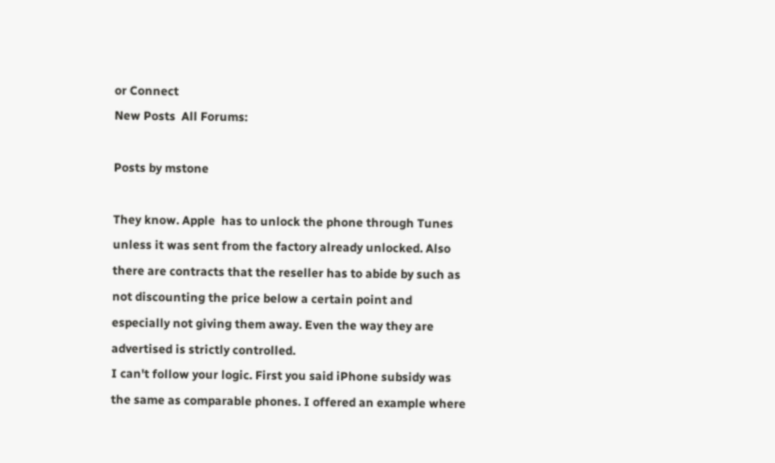or Connect
New Posts  All Forums:

Posts by mstone

They know. Apple  has to unlock the phone through Tunes unless it was sent from the factory already unlocked. Also there are contracts that the reseller has to abide by such as not discounting the price below a certain point and especially not giving them away. Even the way they are advertised is strictly controlled.
I can't follow your logic. First you said iPhone subsidy was the same as comparable phones. I offered an example where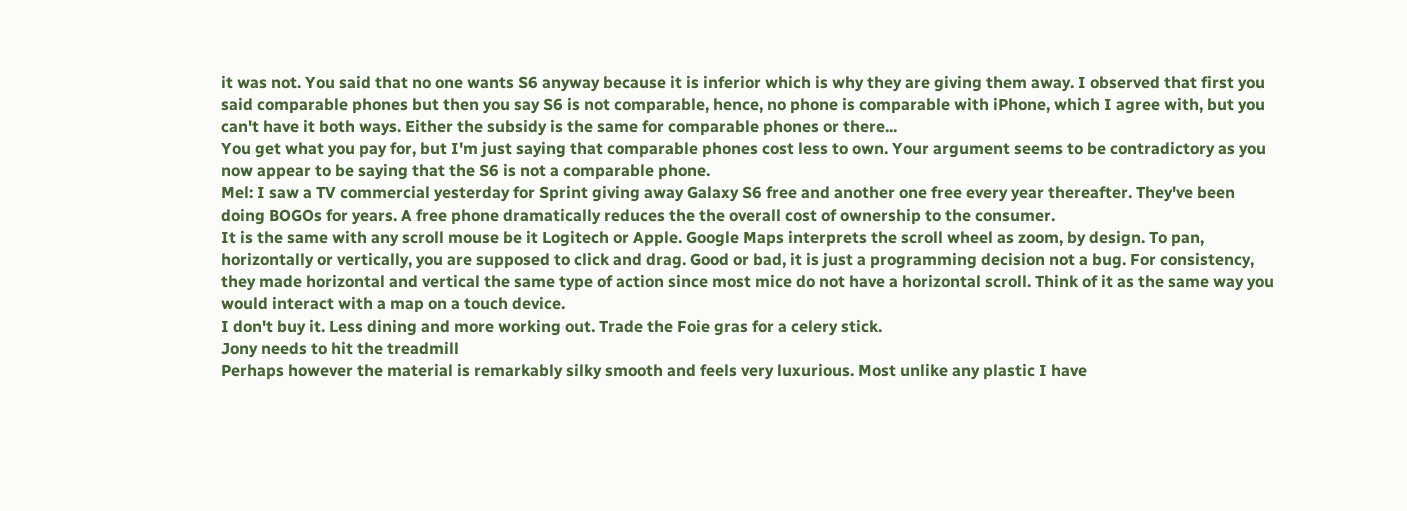it was not. You said that no one wants S6 anyway because it is inferior which is why they are giving them away. I observed that first you said comparable phones but then you say S6 is not comparable, hence, no phone is comparable with iPhone, which I agree with, but you can't have it both ways. Either the subsidy is the same for comparable phones or there...
You get what you pay for, but I'm just saying that comparable phones cost less to own. Your argument seems to be contradictory as you now appear to be saying that the S6 is not a comparable phone.
Mel: I saw a TV commercial yesterday for Sprint giving away Galaxy S6 free and another one free every year thereafter. They've been doing BOGOs for years. A free phone dramatically reduces the the overall cost of ownership to the consumer.
It is the same with any scroll mouse be it Logitech or Apple. Google Maps interprets the scroll wheel as zoom, by design. To pan, horizontally or vertically, you are supposed to click and drag. Good or bad, it is just a programming decision not a bug. For consistency, they made horizontal and vertical the same type of action since most mice do not have a horizontal scroll. Think of it as the same way you would interact with a map on a touch device.
I don't buy it. Less dining and more working out. Trade the Foie gras for a celery stick.
Jony needs to hit the treadmill
Perhaps however the material is remarkably silky smooth and feels very luxurious. Most unlike any plastic I have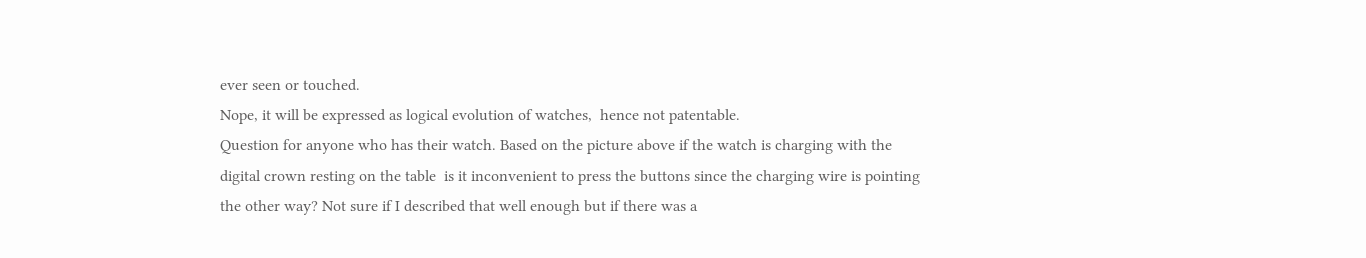ever seen or touched.
Nope, it will be expressed as logical evolution of watches,  hence not patentable.
Question for anyone who has their watch. Based on the picture above if the watch is charging with the digital crown resting on the table  is it inconvenient to press the buttons since the charging wire is pointing the other way? Not sure if I described that well enough but if there was a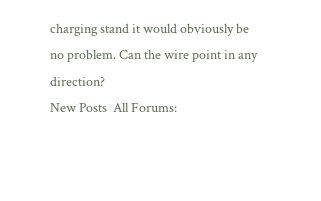charging stand it would obviously be no problem. Can the wire point in any direction?
New Posts  All Forums: